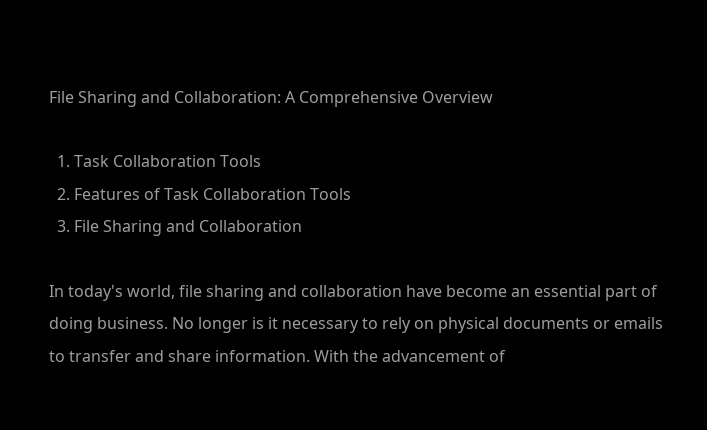File Sharing and Collaboration: A Comprehensive Overview

  1. Task Collaboration Tools
  2. Features of Task Collaboration Tools
  3. File Sharing and Collaboration

In today's world, file sharing and collaboration have become an essential part of doing business. No longer is it necessary to rely on physical documents or emails to transfer and share information. With the advancement of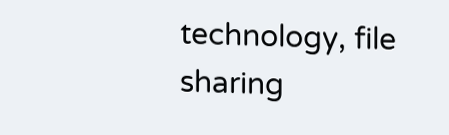technology, file sharing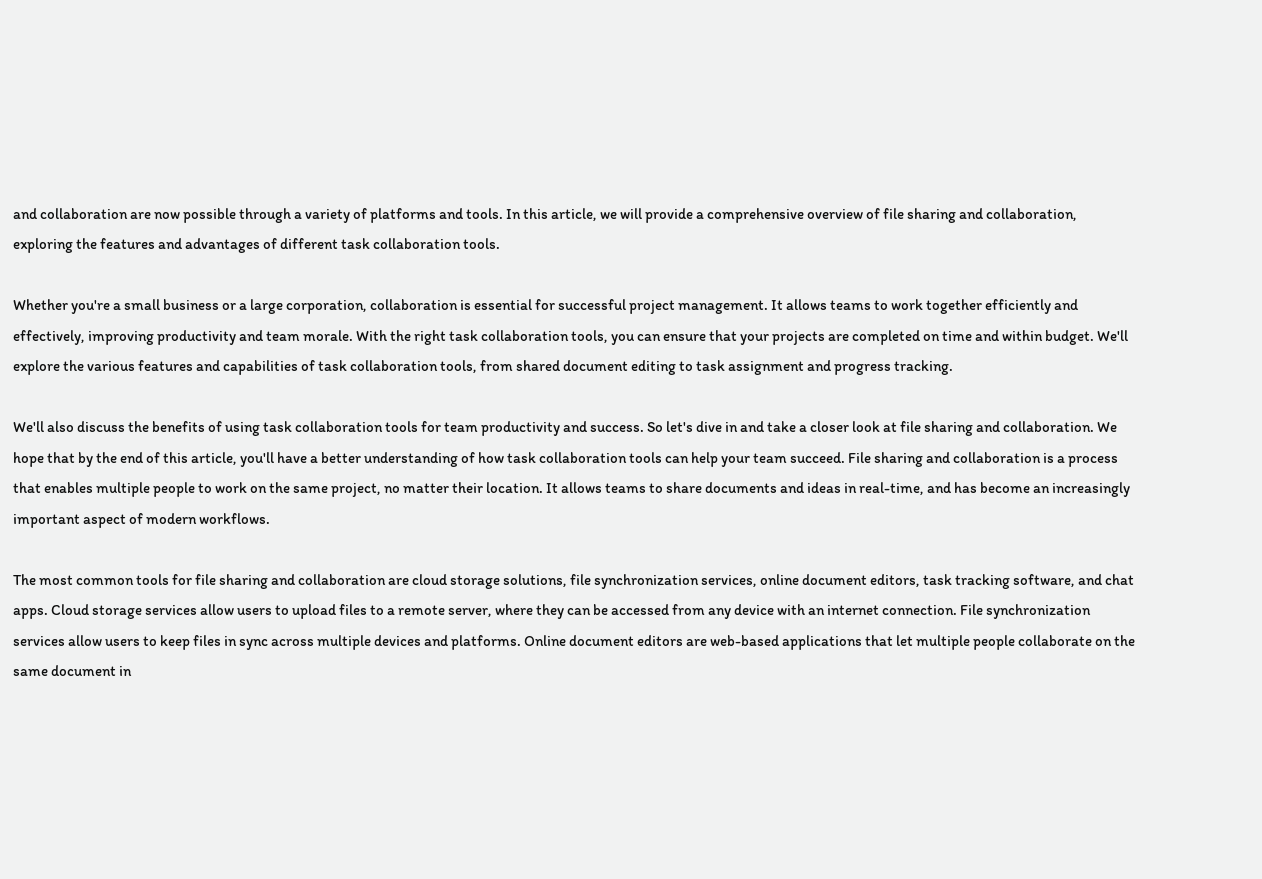and collaboration are now possible through a variety of platforms and tools. In this article, we will provide a comprehensive overview of file sharing and collaboration, exploring the features and advantages of different task collaboration tools.

Whether you're a small business or a large corporation, collaboration is essential for successful project management. It allows teams to work together efficiently and effectively, improving productivity and team morale. With the right task collaboration tools, you can ensure that your projects are completed on time and within budget. We'll explore the various features and capabilities of task collaboration tools, from shared document editing to task assignment and progress tracking.

We'll also discuss the benefits of using task collaboration tools for team productivity and success. So let's dive in and take a closer look at file sharing and collaboration. We hope that by the end of this article, you'll have a better understanding of how task collaboration tools can help your team succeed. File sharing and collaboration is a process that enables multiple people to work on the same project, no matter their location. It allows teams to share documents and ideas in real-time, and has become an increasingly important aspect of modern workflows.

The most common tools for file sharing and collaboration are cloud storage solutions, file synchronization services, online document editors, task tracking software, and chat apps. Cloud storage services allow users to upload files to a remote server, where they can be accessed from any device with an internet connection. File synchronization services allow users to keep files in sync across multiple devices and platforms. Online document editors are web-based applications that let multiple people collaborate on the same document in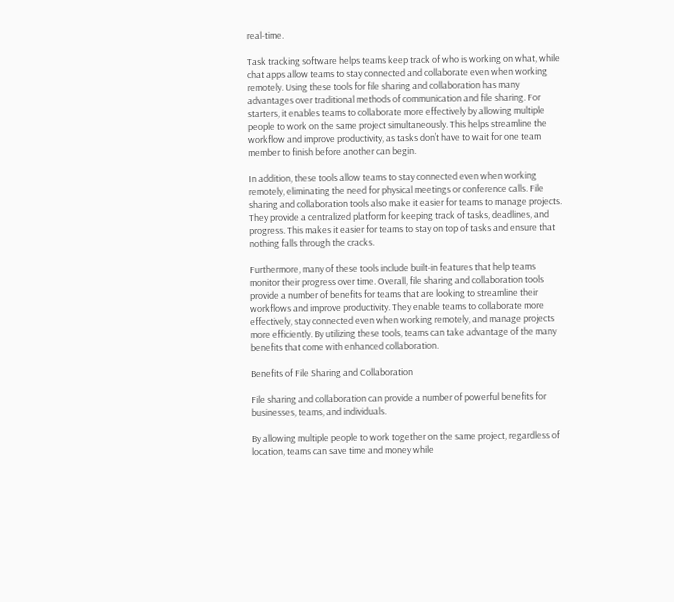real-time.

Task tracking software helps teams keep track of who is working on what, while chat apps allow teams to stay connected and collaborate even when working remotely. Using these tools for file sharing and collaboration has many advantages over traditional methods of communication and file sharing. For starters, it enables teams to collaborate more effectively by allowing multiple people to work on the same project simultaneously. This helps streamline the workflow and improve productivity, as tasks don’t have to wait for one team member to finish before another can begin.

In addition, these tools allow teams to stay connected even when working remotely, eliminating the need for physical meetings or conference calls. File sharing and collaboration tools also make it easier for teams to manage projects. They provide a centralized platform for keeping track of tasks, deadlines, and progress. This makes it easier for teams to stay on top of tasks and ensure that nothing falls through the cracks.

Furthermore, many of these tools include built-in features that help teams monitor their progress over time. Overall, file sharing and collaboration tools provide a number of benefits for teams that are looking to streamline their workflows and improve productivity. They enable teams to collaborate more effectively, stay connected even when working remotely, and manage projects more efficiently. By utilizing these tools, teams can take advantage of the many benefits that come with enhanced collaboration.

Benefits of File Sharing and Collaboration

File sharing and collaboration can provide a number of powerful benefits for businesses, teams, and individuals.

By allowing multiple people to work together on the same project, regardless of location, teams can save time and money while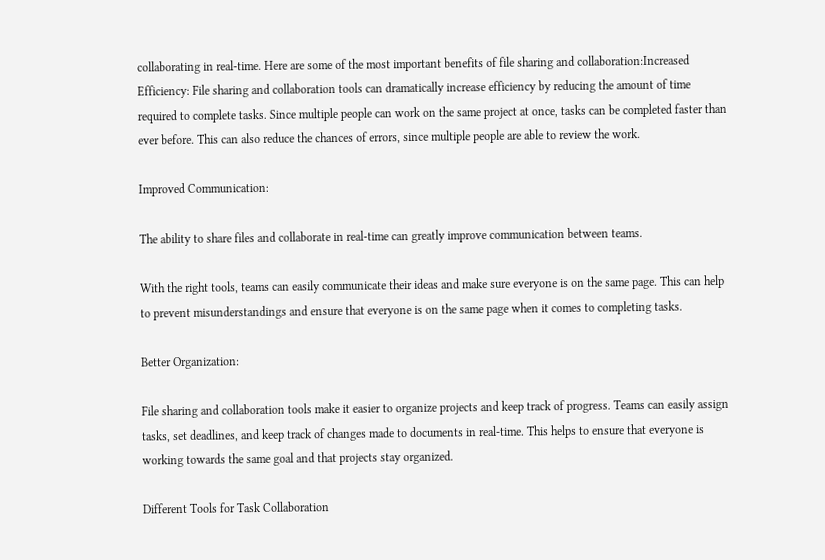collaborating in real-time. Here are some of the most important benefits of file sharing and collaboration:Increased Efficiency: File sharing and collaboration tools can dramatically increase efficiency by reducing the amount of time required to complete tasks. Since multiple people can work on the same project at once, tasks can be completed faster than ever before. This can also reduce the chances of errors, since multiple people are able to review the work.

Improved Communication:

The ability to share files and collaborate in real-time can greatly improve communication between teams.

With the right tools, teams can easily communicate their ideas and make sure everyone is on the same page. This can help to prevent misunderstandings and ensure that everyone is on the same page when it comes to completing tasks.

Better Organization:

File sharing and collaboration tools make it easier to organize projects and keep track of progress. Teams can easily assign tasks, set deadlines, and keep track of changes made to documents in real-time. This helps to ensure that everyone is working towards the same goal and that projects stay organized.

Different Tools for Task Collaboration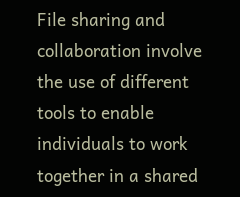File sharing and collaboration involve the use of different tools to enable individuals to work together in a shared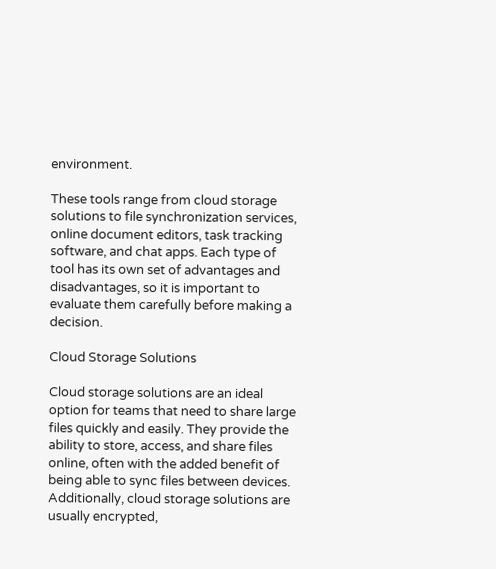environment.

These tools range from cloud storage solutions to file synchronization services, online document editors, task tracking software, and chat apps. Each type of tool has its own set of advantages and disadvantages, so it is important to evaluate them carefully before making a decision.

Cloud Storage Solutions

Cloud storage solutions are an ideal option for teams that need to share large files quickly and easily. They provide the ability to store, access, and share files online, often with the added benefit of being able to sync files between devices. Additionally, cloud storage solutions are usually encrypted,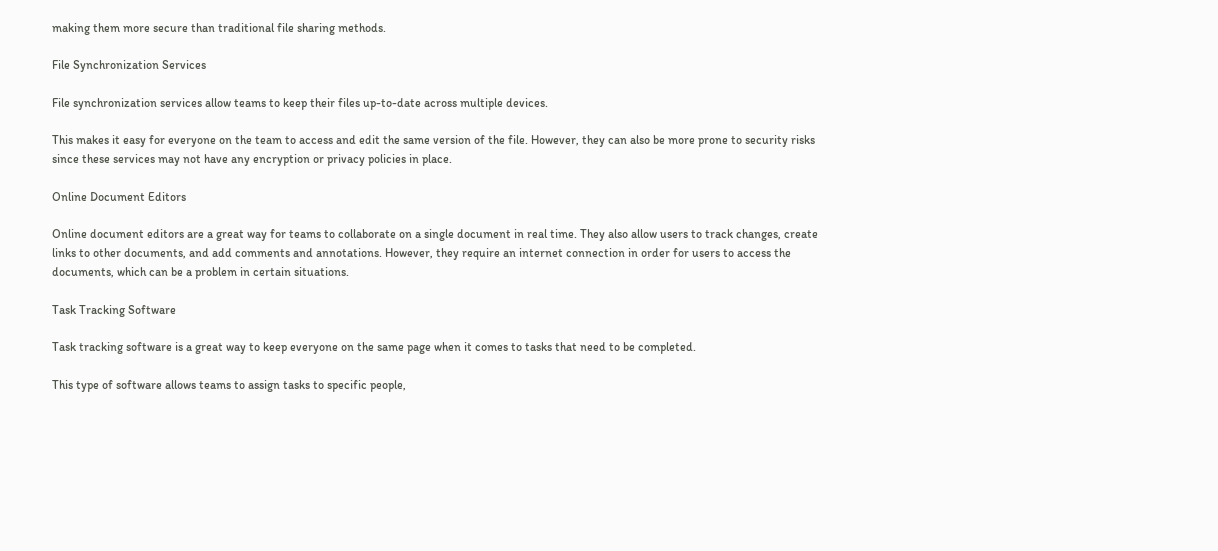making them more secure than traditional file sharing methods.

File Synchronization Services

File synchronization services allow teams to keep their files up-to-date across multiple devices.

This makes it easy for everyone on the team to access and edit the same version of the file. However, they can also be more prone to security risks since these services may not have any encryption or privacy policies in place.

Online Document Editors

Online document editors are a great way for teams to collaborate on a single document in real time. They also allow users to track changes, create links to other documents, and add comments and annotations. However, they require an internet connection in order for users to access the documents, which can be a problem in certain situations.

Task Tracking Software

Task tracking software is a great way to keep everyone on the same page when it comes to tasks that need to be completed.

This type of software allows teams to assign tasks to specific people,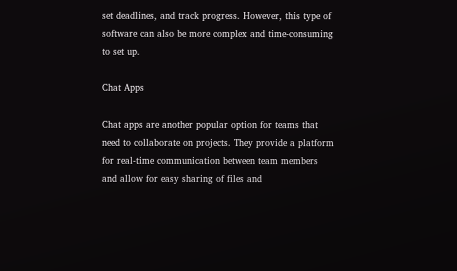set deadlines, and track progress. However, this type of software can also be more complex and time-consuming to set up.

Chat Apps

Chat apps are another popular option for teams that need to collaborate on projects. They provide a platform for real-time communication between team members and allow for easy sharing of files and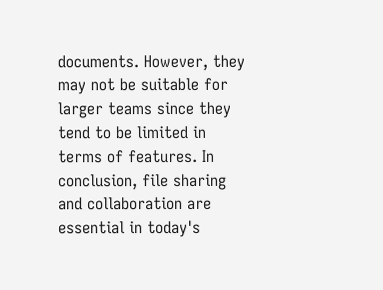documents. However, they may not be suitable for larger teams since they tend to be limited in terms of features. In conclusion, file sharing and collaboration are essential in today's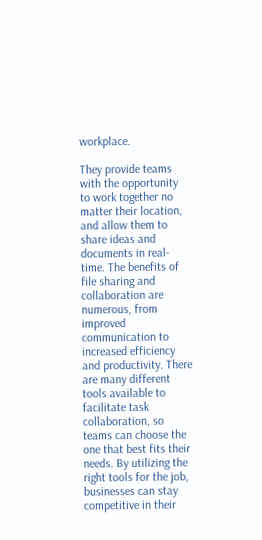workplace.

They provide teams with the opportunity to work together no matter their location, and allow them to share ideas and documents in real-time. The benefits of file sharing and collaboration are numerous, from improved communication to increased efficiency and productivity. There are many different tools available to facilitate task collaboration, so teams can choose the one that best fits their needs. By utilizing the right tools for the job, businesses can stay competitive in their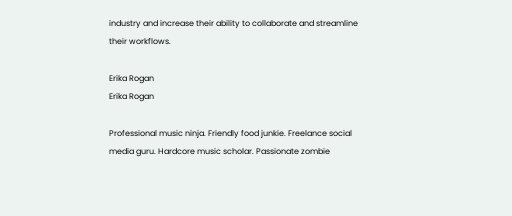industry and increase their ability to collaborate and streamline their workflows.

Erika Rogan
Erika Rogan

Professional music ninja. Friendly food junkie. Freelance social media guru. Hardcore music scholar. Passionate zombie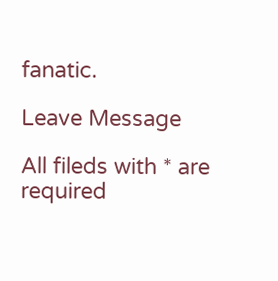fanatic.

Leave Message

All fileds with * are required